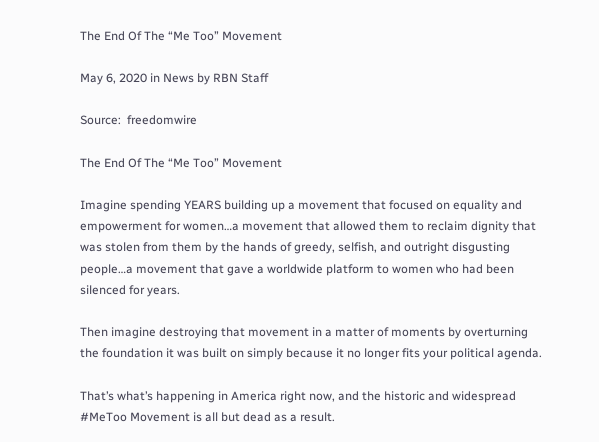The End Of The “Me Too” Movement

May 6, 2020 in News by RBN Staff

Source:  freedomwire

The End Of The “Me Too” Movement

Imagine spending YEARS building up a movement that focused on equality and empowerment for women…a movement that allowed them to reclaim dignity that was stolen from them by the hands of greedy, selfish, and outright disgusting people…a movement that gave a worldwide platform to women who had been silenced for years.

Then imagine destroying that movement in a matter of moments by overturning the foundation it was built on simply because it no longer fits your political agenda.

That’s what’s happening in America right now, and the historic and widespread #MeToo Movement is all but dead as a result.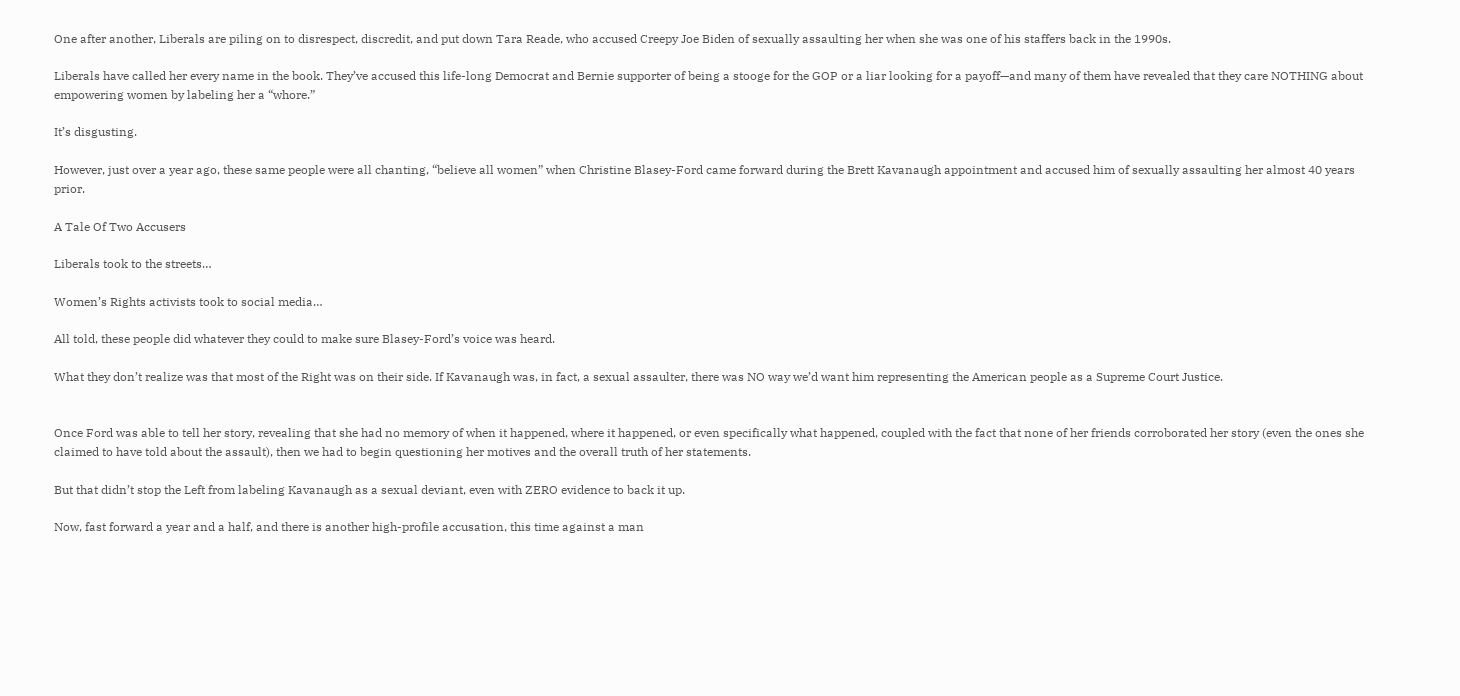One after another, Liberals are piling on to disrespect, discredit, and put down Tara Reade, who accused Creepy Joe Biden of sexually assaulting her when she was one of his staffers back in the 1990s.

Liberals have called her every name in the book. They’ve accused this life-long Democrat and Bernie supporter of being a stooge for the GOP or a liar looking for a payoff—and many of them have revealed that they care NOTHING about empowering women by labeling her a “whore.”

It’s disgusting.

However, just over a year ago, these same people were all chanting, “believe all women” when Christine Blasey-Ford came forward during the Brett Kavanaugh appointment and accused him of sexually assaulting her almost 40 years prior.

A Tale Of Two Accusers

Liberals took to the streets…

Women’s Rights activists took to social media…

All told, these people did whatever they could to make sure Blasey-Ford’s voice was heard.

What they don’t realize was that most of the Right was on their side. If Kavanaugh was, in fact, a sexual assaulter, there was NO way we’d want him representing the American people as a Supreme Court Justice.


Once Ford was able to tell her story, revealing that she had no memory of when it happened, where it happened, or even specifically what happened, coupled with the fact that none of her friends corroborated her story (even the ones she claimed to have told about the assault), then we had to begin questioning her motives and the overall truth of her statements.

But that didn’t stop the Left from labeling Kavanaugh as a sexual deviant, even with ZERO evidence to back it up.

Now, fast forward a year and a half, and there is another high-profile accusation, this time against a man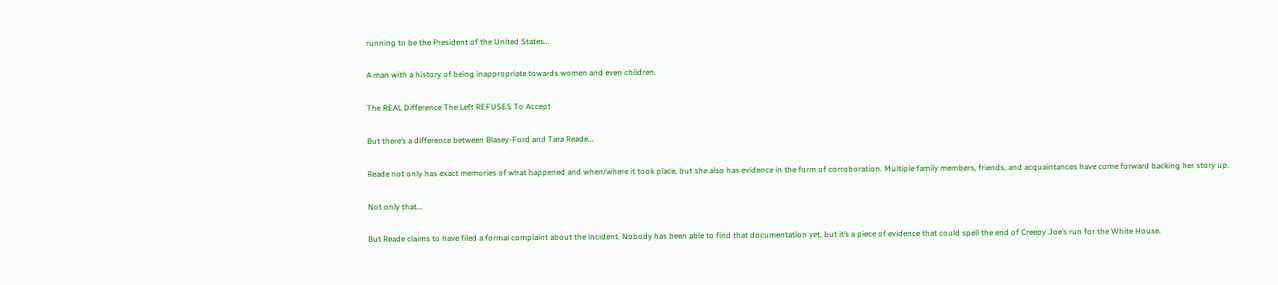running to be the President of the United States…

A man with a history of being inappropriate towards women and even children.

The REAL Difference The Left REFUSES To Accept

But there’s a difference between Blasey-Ford and Tara Reade…

Reade not only has exact memories of what happened and when/where it took place, but she also has evidence in the form of corroboration. Multiple family members, friends, and acquaintances have come forward backing her story up.

Not only that…

But Reade claims to have filed a formal complaint about the incident. Nobody has been able to find that documentation yet, but it’s a piece of evidence that could spell the end of Creepy Joe’s run for the White House.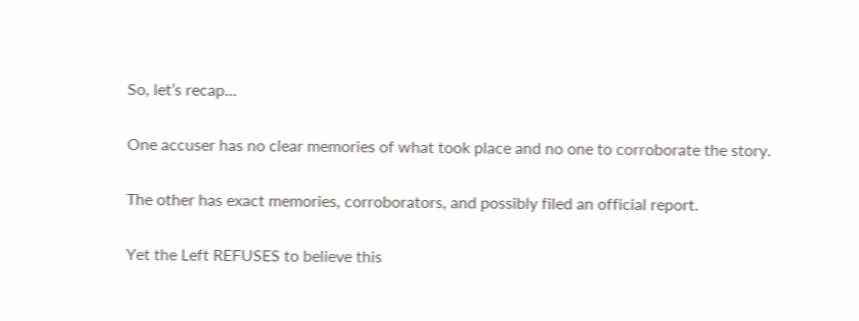So, let’s recap…

One accuser has no clear memories of what took place and no one to corroborate the story.

The other has exact memories, corroborators, and possibly filed an official report.

Yet the Left REFUSES to believe this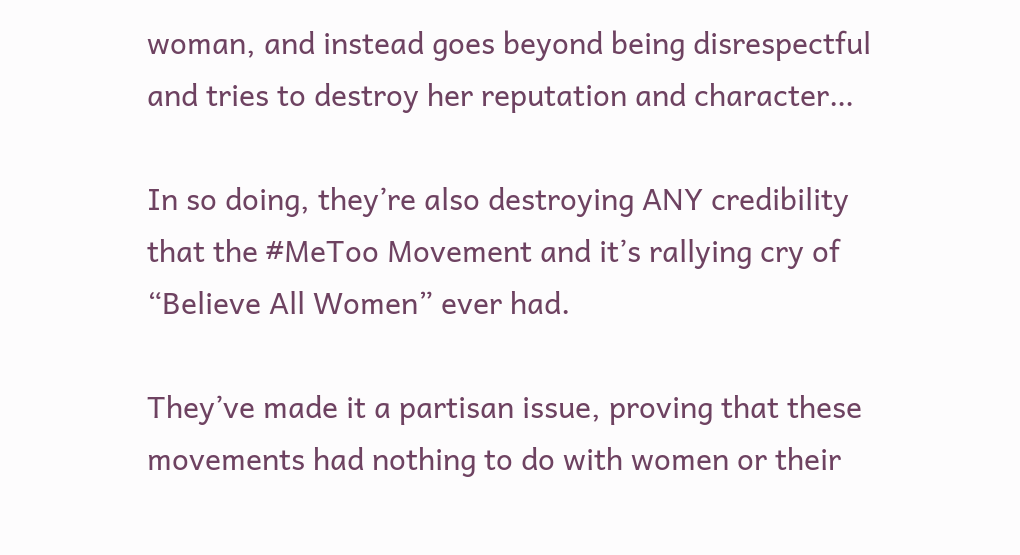woman, and instead goes beyond being disrespectful and tries to destroy her reputation and character…

In so doing, they’re also destroying ANY credibility that the #MeToo Movement and it’s rallying cry of “Believe All Women” ever had.

They’ve made it a partisan issue, proving that these movements had nothing to do with women or their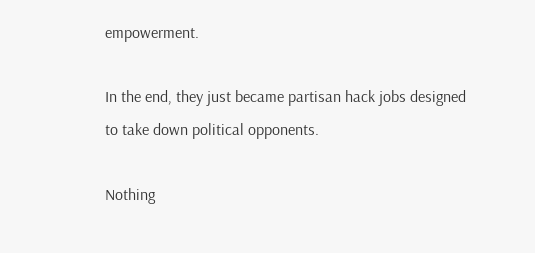empowerment.

In the end, they just became partisan hack jobs designed to take down political opponents.

Nothing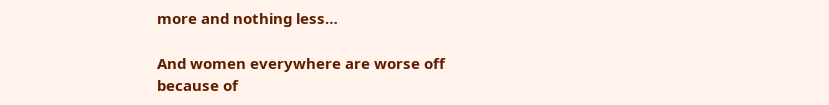more and nothing less…

And women everywhere are worse off because of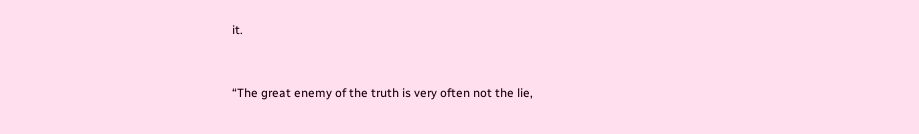it.


“The great enemy of the truth is very often not the lie,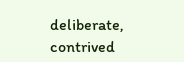deliberate, contrived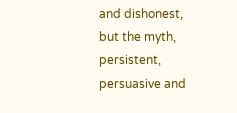and dishonest, but the myth, persistent, persuasive and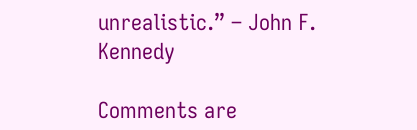unrealistic.” – John F. Kennedy

Comments are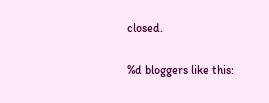closed.

%d bloggers like this: